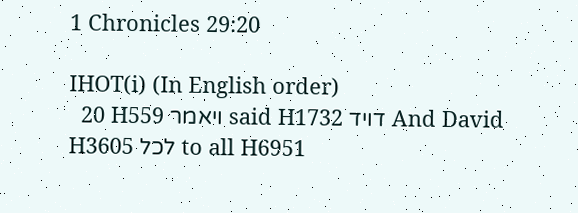1 Chronicles 29:20

IHOT(i) (In English order)
  20 H559 ויאמר said H1732 דויד And David H3605 לכל to all H6951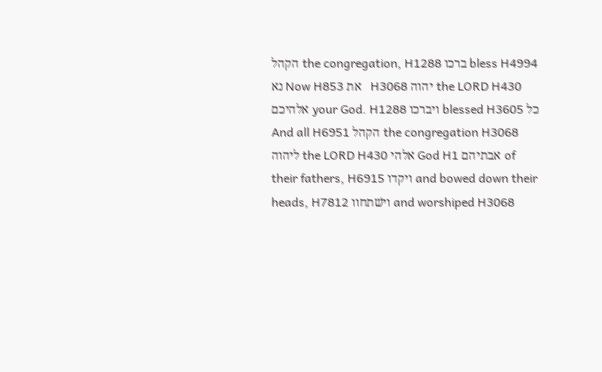הקהל the congregation, H1288 ברכו bless H4994 נא Now H853 את   H3068 יהוה the LORD H430 אלהיכם your God. H1288 ויברכו blessed H3605 כל And all H6951 הקהל the congregation H3068 ליהוה the LORD H430 אלהי God H1 אבתיהם of their fathers, H6915 ויקדו and bowed down their heads, H7812 וישׁתחוו and worshiped H3068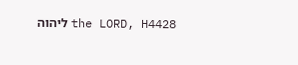ליהוה the LORD, H4428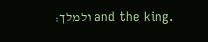ולמלך׃ and the king.